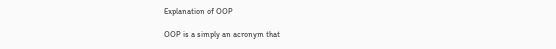Explanation of OOP

OOP is a simply an acronym that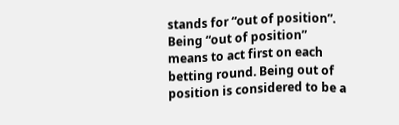stands for “out of position”. Being “out of position” means to act first on each betting round. Being out of position is considered to be a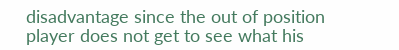disadvantage since the out of position player does not get to see what his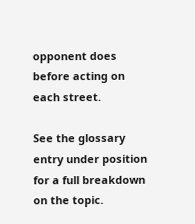opponent does before acting on each street.

See the glossary entry under position for a full breakdown on the topic.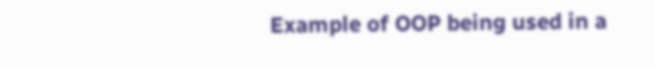Example of OOP being used in a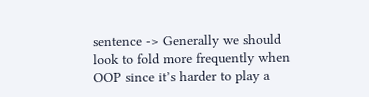sentence -> Generally we should look to fold more frequently when OOP since it’s harder to play a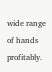wide range of hands profitably.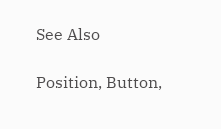See Also

Position, Button,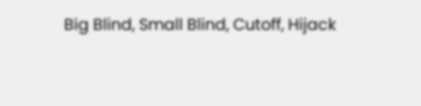Big Blind, Small Blind, Cutoff, Hijack